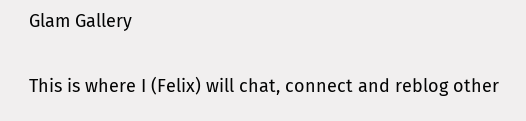Glam Gallery

This is where I (Felix) will chat, connect and reblog other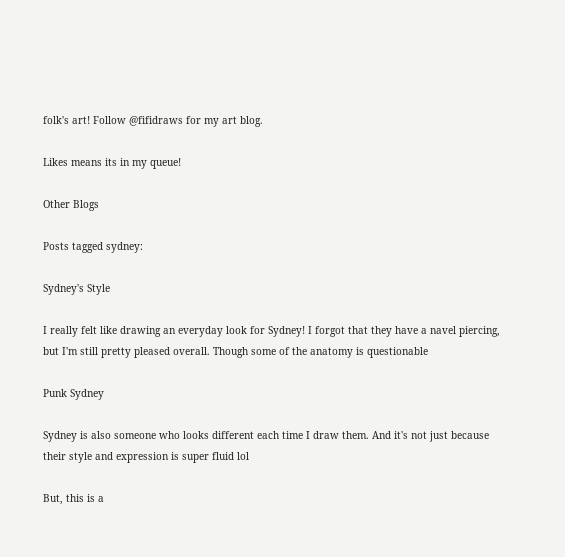folk's art! Follow @fifidraws for my art blog.

Likes means its in my queue!

Other Blogs

Posts tagged sydney:

Sydney's Style

I really felt like drawing an everyday look for Sydney! I forgot that they have a navel piercing, but I'm still pretty pleased overall. Though some of the anatomy is questionable

Punk Sydney

Sydney is also someone who looks different each time I draw them. And it's not just because their style and expression is super fluid lol

But, this is a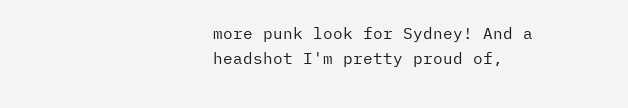more punk look for Sydney! And a headshot I'm pretty proud of,